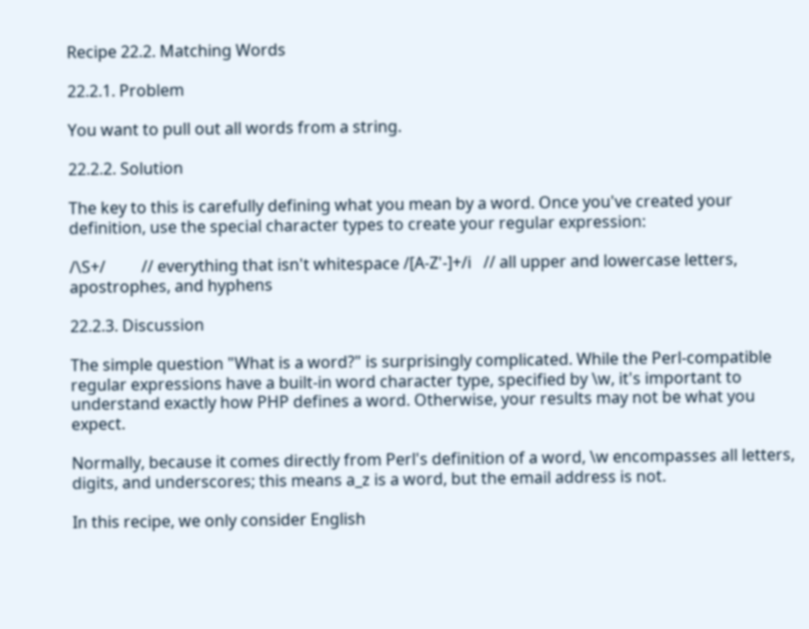Recipe 22.2. Matching Words

22.2.1. Problem

You want to pull out all words from a string.

22.2.2. Solution

The key to this is carefully defining what you mean by a word. Once you've created your definition, use the special character types to create your regular expression:

/\S+/         // everything that isn't whitespace /[A-Z'-]+/i   // all upper and lowercase letters, apostrophes, and hyphens

22.2.3. Discussion

The simple question "What is a word?" is surprisingly complicated. While the Perl-compatible regular expressions have a built-in word character type, specified by \w, it's important to understand exactly how PHP defines a word. Otherwise, your results may not be what you expect.

Normally, because it comes directly from Perl's definition of a word, \w encompasses all letters, digits, and underscores; this means a_z is a word, but the email address is not.

In this recipe, we only consider English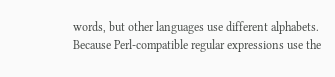words, but other languages use different alphabets. Because Perl-compatible regular expressions use the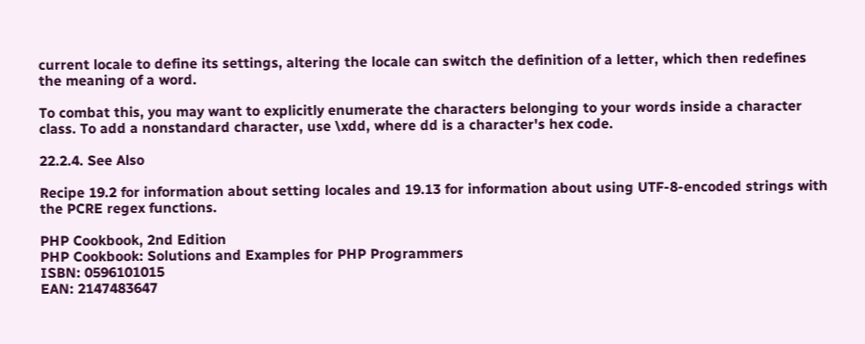current locale to define its settings, altering the locale can switch the definition of a letter, which then redefines the meaning of a word.

To combat this, you may want to explicitly enumerate the characters belonging to your words inside a character class. To add a nonstandard character, use \xdd, where dd is a character's hex code.

22.2.4. See Also

Recipe 19.2 for information about setting locales and 19.13 for information about using UTF-8-encoded strings with the PCRE regex functions.

PHP Cookbook, 2nd Edition
PHP Cookbook: Solutions and Examples for PHP Programmers
ISBN: 0596101015
EAN: 2147483647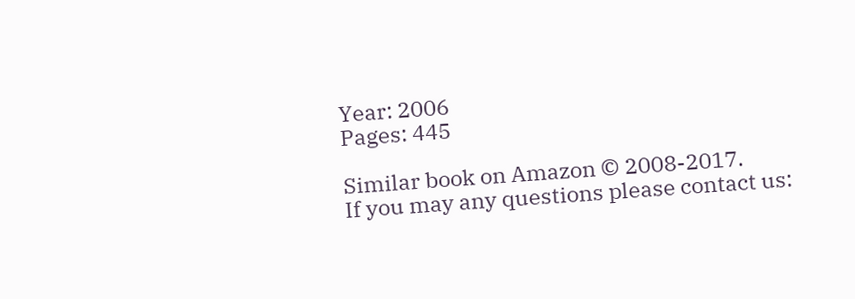Year: 2006
Pages: 445

Similar book on Amazon © 2008-2017.
If you may any questions please contact us: